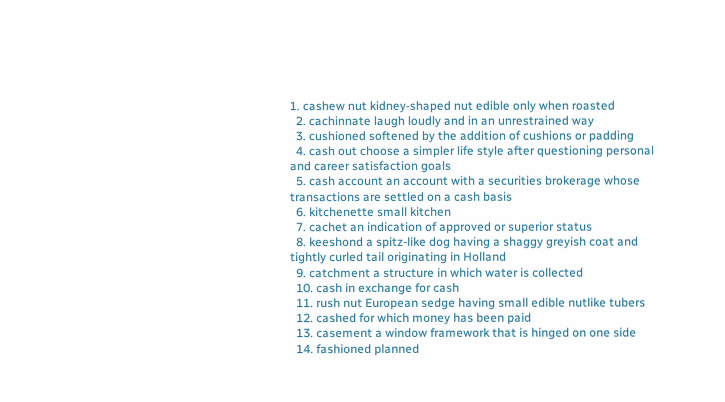1. cashew nut kidney-shaped nut edible only when roasted
  2. cachinnate laugh loudly and in an unrestrained way
  3. cushioned softened by the addition of cushions or padding
  4. cash out choose a simpler life style after questioning personal and career satisfaction goals
  5. cash account an account with a securities brokerage whose transactions are settled on a cash basis
  6. kitchenette small kitchen
  7. cachet an indication of approved or superior status
  8. keeshond a spitz-like dog having a shaggy greyish coat and tightly curled tail originating in Holland
  9. catchment a structure in which water is collected
  10. cash in exchange for cash
  11. rush nut European sedge having small edible nutlike tubers
  12. cashed for which money has been paid
  13. casement a window framework that is hinged on one side
  14. fashioned planned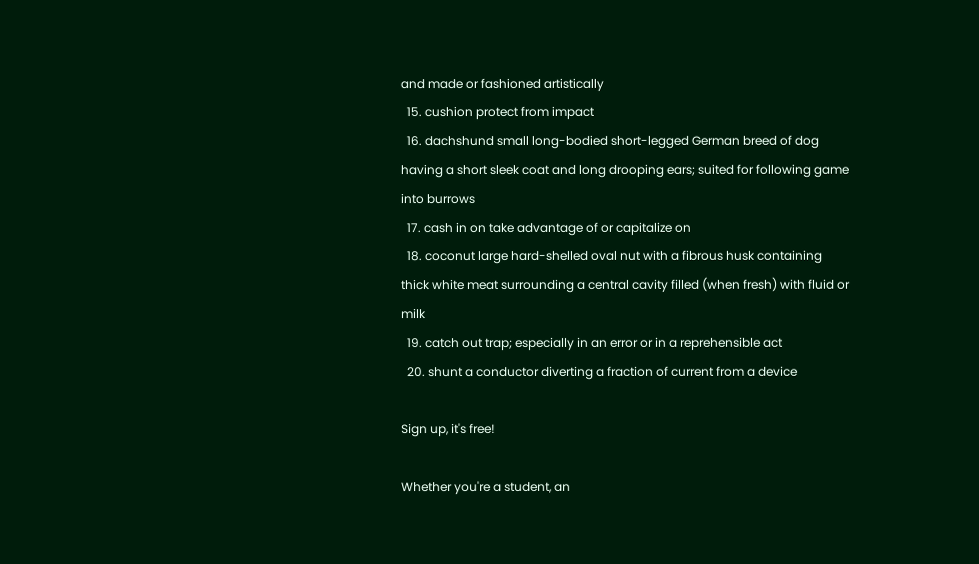and made or fashioned artistically
  15. cushion protect from impact
  16. dachshund small long-bodied short-legged German breed of dog having a short sleek coat and long drooping ears; suited for following game into burrows
  17. cash in on take advantage of or capitalize on
  18. coconut large hard-shelled oval nut with a fibrous husk containing thick white meat surrounding a central cavity filled (when fresh) with fluid or milk
  19. catch out trap; especially in an error or in a reprehensible act
  20. shunt a conductor diverting a fraction of current from a device

Sign up, it's free!

Whether you're a student, an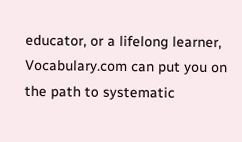educator, or a lifelong learner, Vocabulary.com can put you on the path to systematic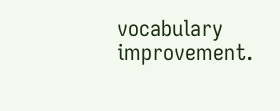vocabulary improvement.